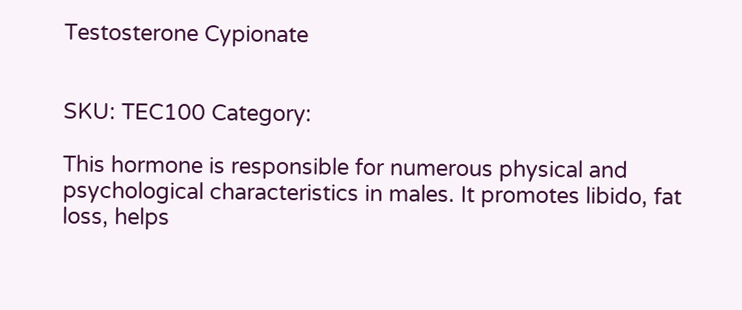Testosterone Cypionate


SKU: TEC100 Category:

This hormone is responsible for numerous physical and psychological characteristics in males. It promotes libido, fat loss, helps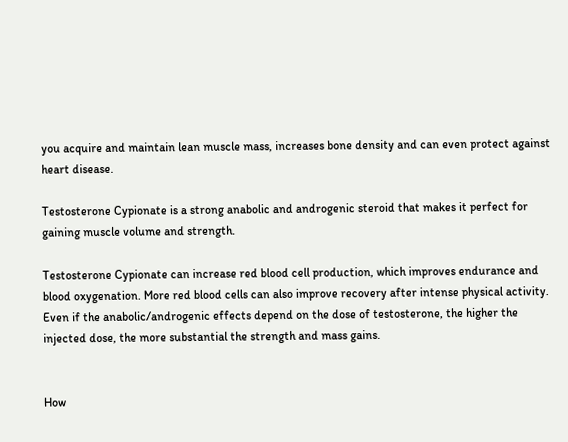you acquire and maintain lean muscle mass, increases bone density and can even protect against heart disease.

Testosterone Cypionate is a strong anabolic and androgenic steroid that makes it perfect for gaining muscle volume and strength.

Testosterone Cypionate can increase red blood cell production, which improves endurance and blood oxygenation. More red blood cells can also improve recovery after intense physical activity. Even if the anabolic/androgenic effects depend on the dose of testosterone, the higher the injected dose, the more substantial the strength and mass gains.


How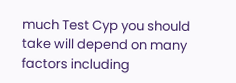much Test Cyp you should take will depend on many factors including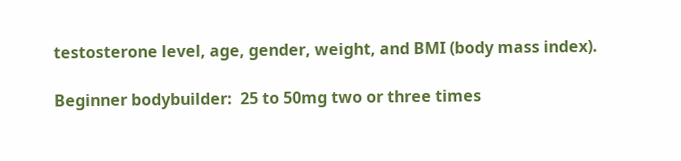testosterone level, age, gender, weight, and BMI (body mass index).

Beginner bodybuilder:  25 to 50mg two or three times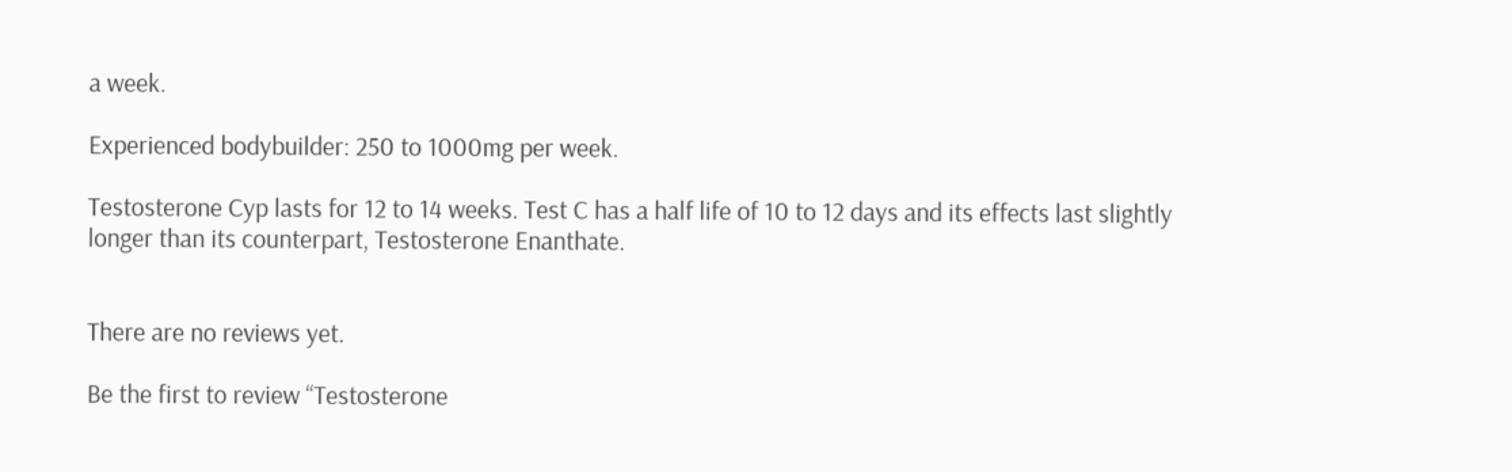a week.

Experienced bodybuilder: 250 to 1000mg per week.

Testosterone Cyp lasts for 12 to 14 weeks. Test C has a half life of 10 to 12 days and its effects last slightly longer than its counterpart, Testosterone Enanthate.


There are no reviews yet.

Be the first to review “Testosterone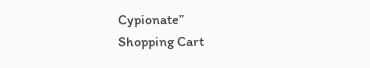Cypionate”
Shopping Cart